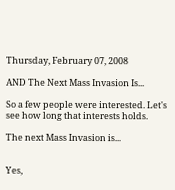Thursday, February 07, 2008

AND The Next Mass Invasion Is...

So a few people were interested. Let's see how long that interests holds.

The next Mass Invasion is...


Yes,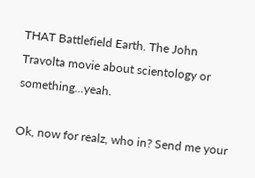THAT Battlefield Earth. The John Travolta movie about scientology or something...yeah.

Ok, now for realz, who in? Send me your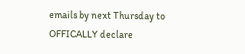emails by next Thursday to OFFICALLY declare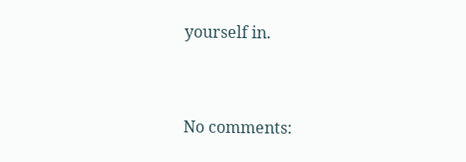yourself in.


No comments: